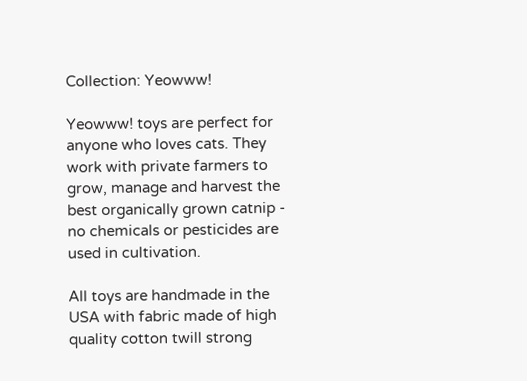Collection: Yeowww!

Yeowww! toys are perfect for anyone who loves cats. They work with private farmers to grow, manage and harvest the best organically grown catnip - no chemicals or pesticides are used in cultivation.

All toys are handmade in the USA with fabric made of high quality cotton twill strong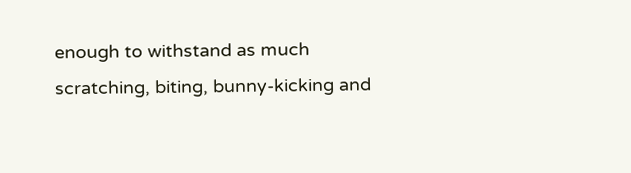enough to withstand as much scratching, biting, bunny-kicking and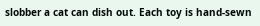slobber a cat can dish out. Each toy is hand-sewn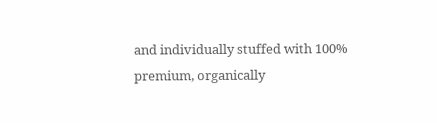and individually stuffed with 100% premium, organically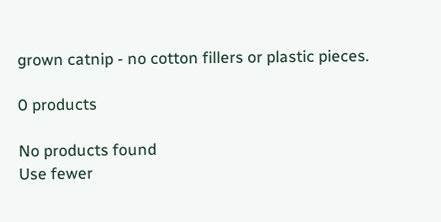grown catnip - no cotton fillers or plastic pieces.

0 products

No products found
Use fewer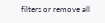filters or remove all